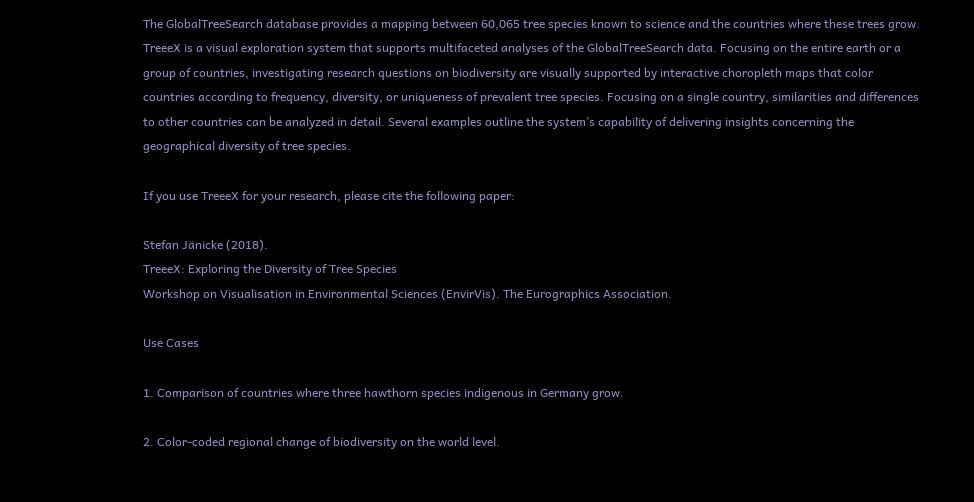The GlobalTreeSearch database provides a mapping between 60,065 tree species known to science and the countries where these trees grow. TreeeX is a visual exploration system that supports multifaceted analyses of the GlobalTreeSearch data. Focusing on the entire earth or a group of countries, investigating research questions on biodiversity are visually supported by interactive choropleth maps that color countries according to frequency, diversity, or uniqueness of prevalent tree species. Focusing on a single country, similarities and differences to other countries can be analyzed in detail. Several examples outline the system’s capability of delivering insights concerning the geographical diversity of tree species.

If you use TreeeX for your research, please cite the following paper:

Stefan Jänicke (2018).
TreeeX: Exploring the Diversity of Tree Species
Workshop on Visualisation in Environmental Sciences (EnvirVis). The Eurographics Association.

Use Cases

1. Comparison of countries where three hawthorn species indigenous in Germany grow.

2. Color-coded regional change of biodiversity on the world level.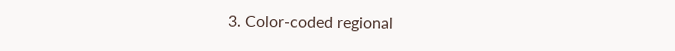3. Color-coded regional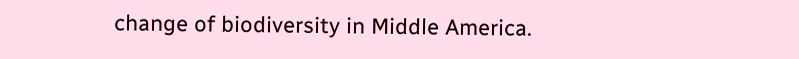change of biodiversity in Middle America.